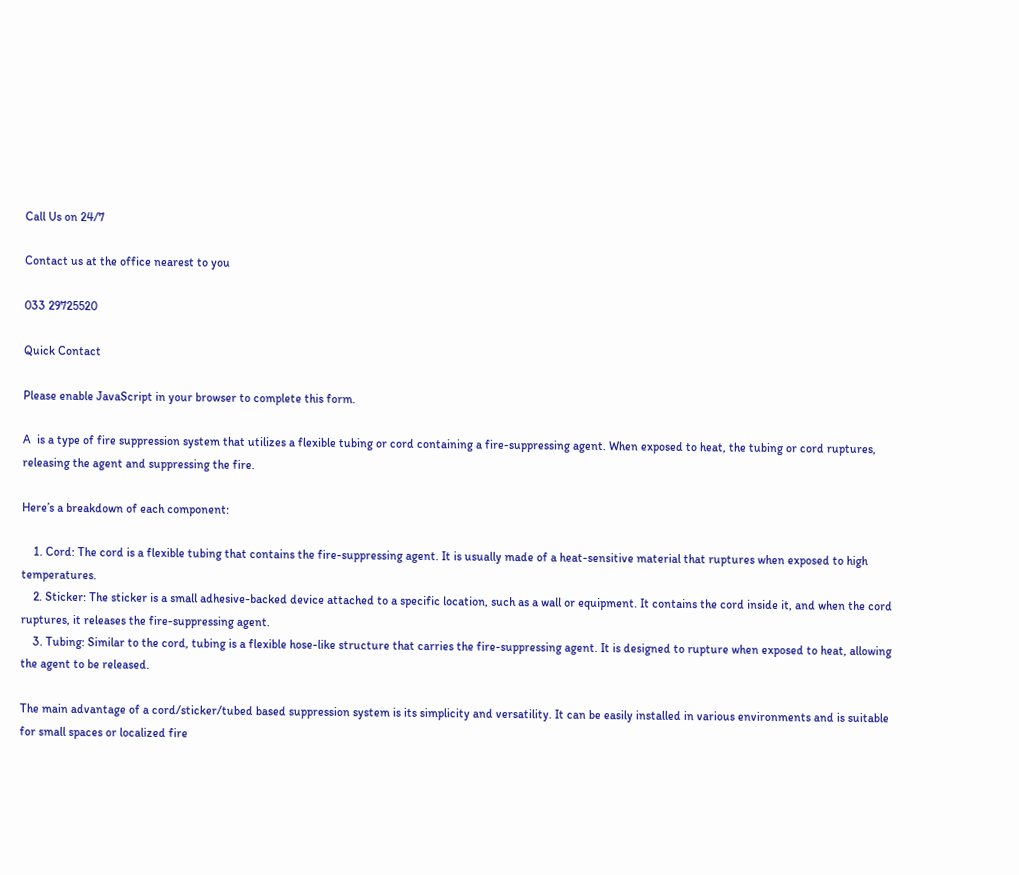Call Us on 24/7

Contact us at the office nearest to you

033 29725520

Quick Contact

Please enable JavaScript in your browser to complete this form.

A  is a type of fire suppression system that utilizes a flexible tubing or cord containing a fire-suppressing agent. When exposed to heat, the tubing or cord ruptures, releasing the agent and suppressing the fire.

Here’s a breakdown of each component:

    1. Cord: The cord is a flexible tubing that contains the fire-suppressing agent. It is usually made of a heat-sensitive material that ruptures when exposed to high temperatures.
    2. Sticker: The sticker is a small adhesive-backed device attached to a specific location, such as a wall or equipment. It contains the cord inside it, and when the cord ruptures, it releases the fire-suppressing agent.
    3. Tubing: Similar to the cord, tubing is a flexible hose-like structure that carries the fire-suppressing agent. It is designed to rupture when exposed to heat, allowing the agent to be released.

The main advantage of a cord/sticker/tubed based suppression system is its simplicity and versatility. It can be easily installed in various environments and is suitable for small spaces or localized fire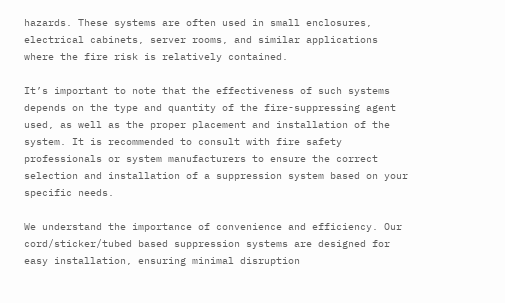hazards. These systems are often used in small enclosures, electrical cabinets, server rooms, and similar applications where the fire risk is relatively contained.

It’s important to note that the effectiveness of such systems depends on the type and quantity of the fire-suppressing agent used, as well as the proper placement and installation of the system. It is recommended to consult with fire safety professionals or system manufacturers to ensure the correct selection and installation of a suppression system based on your specific needs.

We understand the importance of convenience and efficiency. Our cord/sticker/tubed based suppression systems are designed for easy installation, ensuring minimal disruption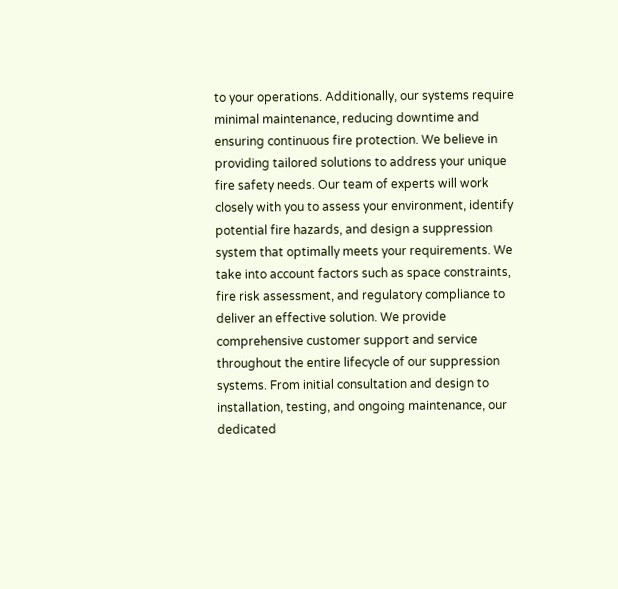to your operations. Additionally, our systems require minimal maintenance, reducing downtime and ensuring continuous fire protection. We believe in providing tailored solutions to address your unique fire safety needs. Our team of experts will work closely with you to assess your environment, identify potential fire hazards, and design a suppression system that optimally meets your requirements. We take into account factors such as space constraints, fire risk assessment, and regulatory compliance to deliver an effective solution. We provide comprehensive customer support and service throughout the entire lifecycle of our suppression systems. From initial consultation and design to installation, testing, and ongoing maintenance, our dedicated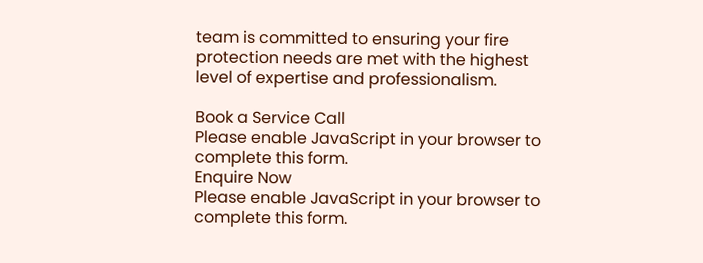team is committed to ensuring your fire protection needs are met with the highest level of expertise and professionalism.

Book a Service Call
Please enable JavaScript in your browser to complete this form.
Enquire Now
Please enable JavaScript in your browser to complete this form.